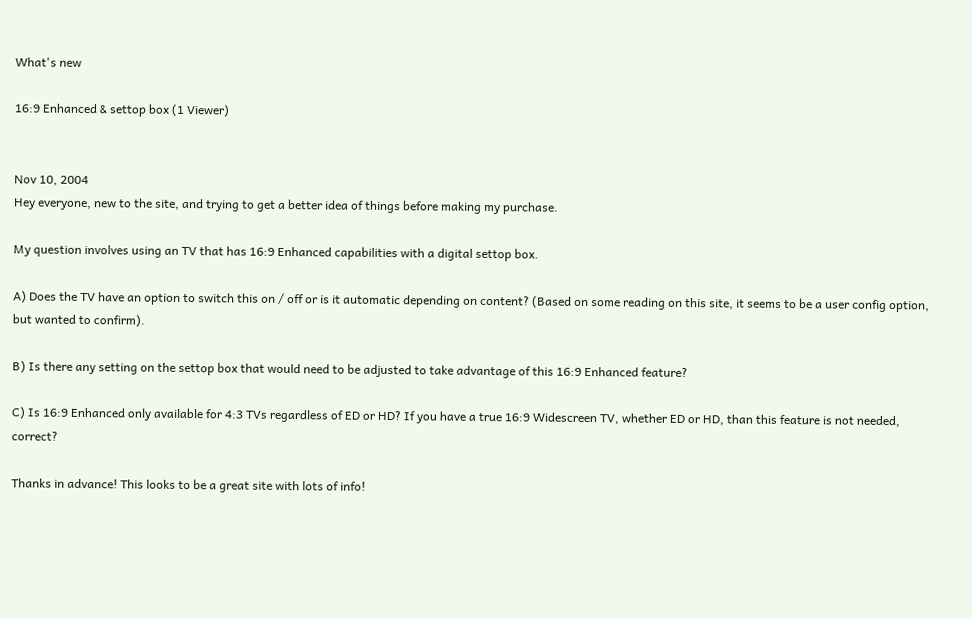What's new

16:9 Enhanced & settop box (1 Viewer)


Nov 10, 2004
Hey everyone, new to the site, and trying to get a better idea of things before making my purchase.

My question involves using an TV that has 16:9 Enhanced capabilities with a digital settop box.

A) Does the TV have an option to switch this on / off or is it automatic depending on content? (Based on some reading on this site, it seems to be a user config option, but wanted to confirm).

B) Is there any setting on the settop box that would need to be adjusted to take advantage of this 16:9 Enhanced feature?

C) Is 16:9 Enhanced only available for 4:3 TVs regardless of ED or HD? If you have a true 16:9 Widescreen TV, whether ED or HD, than this feature is not needed, correct?

Thanks in advance! This looks to be a great site with lots of info!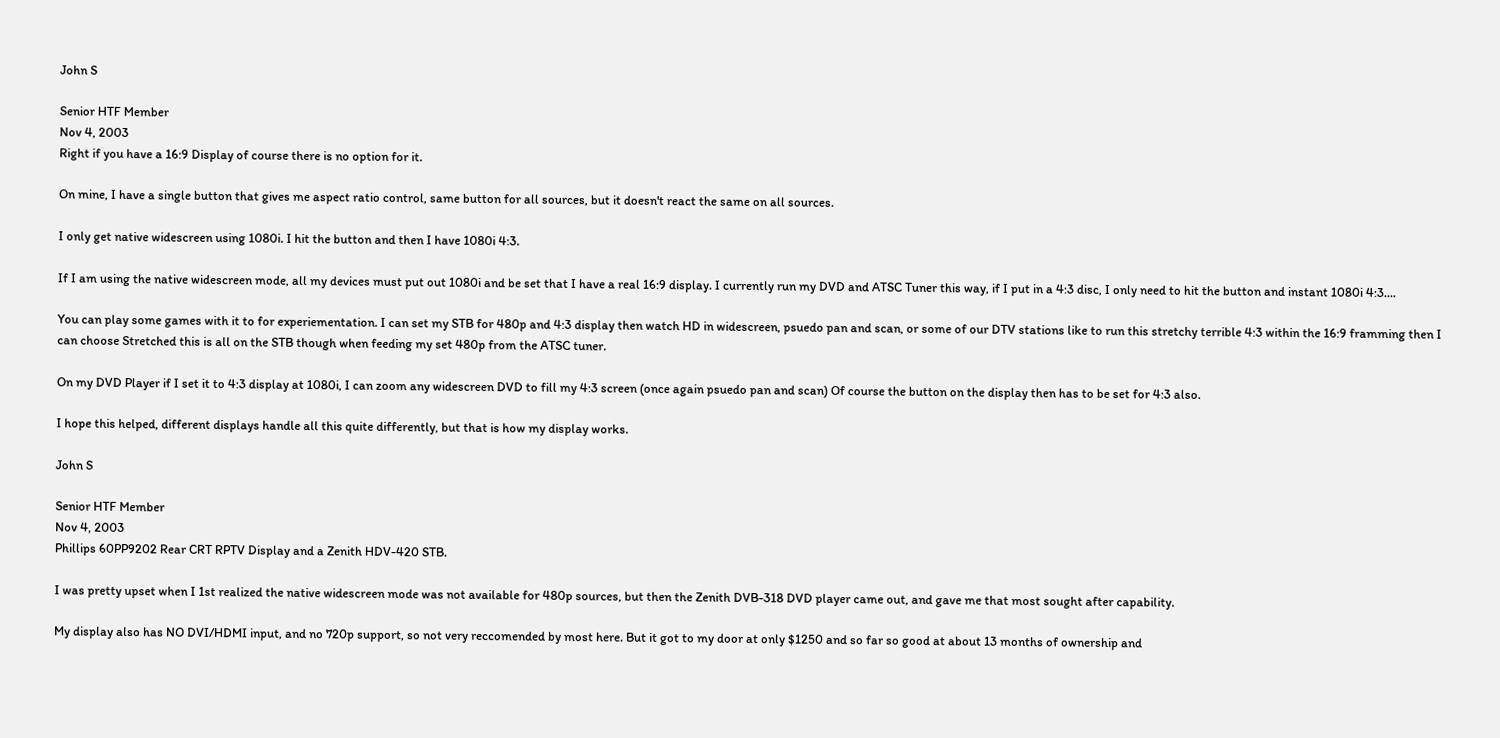John S

Senior HTF Member
Nov 4, 2003
Right if you have a 16:9 Display of course there is no option for it.

On mine, I have a single button that gives me aspect ratio control, same button for all sources, but it doesn't react the same on all sources.

I only get native widescreen using 1080i. I hit the button and then I have 1080i 4:3.

If I am using the native widescreen mode, all my devices must put out 1080i and be set that I have a real 16:9 display. I currently run my DVD and ATSC Tuner this way, if I put in a 4:3 disc, I only need to hit the button and instant 1080i 4:3....

You can play some games with it to for experiementation. I can set my STB for 480p and 4:3 display then watch HD in widescreen, psuedo pan and scan, or some of our DTV stations like to run this stretchy terrible 4:3 within the 16:9 framming then I can choose Stretched this is all on the STB though when feeding my set 480p from the ATSC tuner.

On my DVD Player if I set it to 4:3 display at 1080i, I can zoom any widescreen DVD to fill my 4:3 screen (once again psuedo pan and scan) Of course the button on the display then has to be set for 4:3 also.

I hope this helped, different displays handle all this quite differently, but that is how my display works.

John S

Senior HTF Member
Nov 4, 2003
Phillips 60PP9202 Rear CRT RPTV Display and a Zenith HDV-420 STB.

I was pretty upset when I 1st realized the native widescreen mode was not available for 480p sources, but then the Zenith DVB-318 DVD player came out, and gave me that most sought after capability.

My display also has NO DVI/HDMI input, and no 720p support, so not very reccomended by most here. But it got to my door at only $1250 and so far so good at about 13 months of ownership and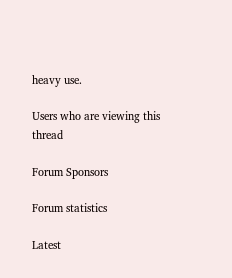heavy use.

Users who are viewing this thread

Forum Sponsors

Forum statistics

Latest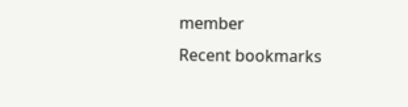member
Recent bookmarks